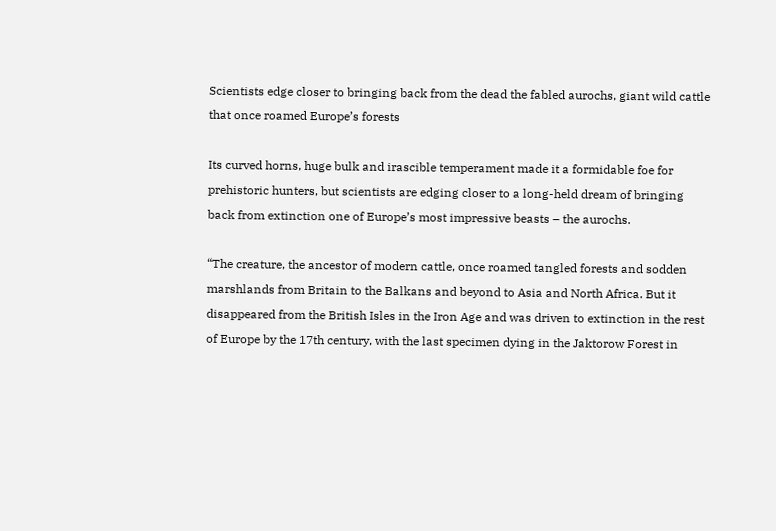Scientists edge closer to bringing back from the dead the fabled aurochs, giant wild cattle that once roamed Europe’s forests

Its curved horns, huge bulk and irascible temperament made it a formidable foe for  prehistoric hunters, but scientists are edging closer to a long-held dream of bringing back from extinction one of Europe’s most impressive beasts – the aurochs.

“The creature, the ancestor of modern cattle, once roamed tangled forests and sodden marshlands from Britain to the Balkans and beyond to Asia and North Africa. But it disappeared from the British Isles in the Iron Age and was driven to extinction in the rest of Europe by the 17th century, with the last specimen dying in the Jaktorow Forest in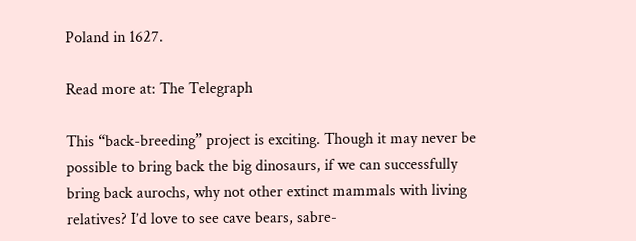Poland in 1627.

Read more at: The Telegraph

This “back-breeding” project is exciting. Though it may never be possible to bring back the big dinosaurs, if we can successfully bring back aurochs, why not other extinct mammals with living relatives? I’d love to see cave bears, sabre-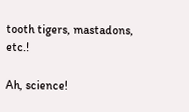tooth tigers, mastadons, etc.!

Ah, science!